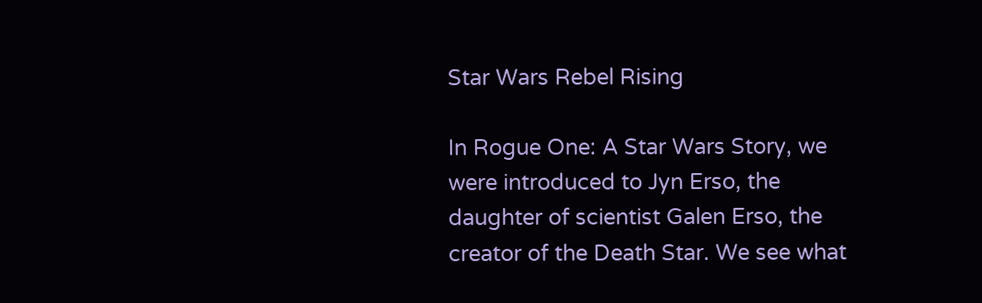Star Wars Rebel Rising

In Rogue One: A Star Wars Story, we were introduced to Jyn Erso, the daughter of scientist Galen Erso, the creator of the Death Star. We see what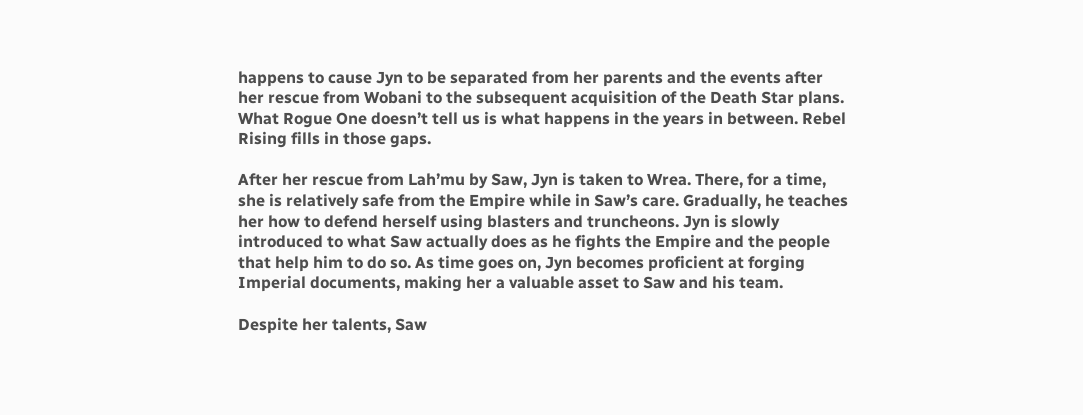happens to cause Jyn to be separated from her parents and the events after her rescue from Wobani to the subsequent acquisition of the Death Star plans. What Rogue One doesn’t tell us is what happens in the years in between. Rebel Rising fills in those gaps.

After her rescue from Lah’mu by Saw, Jyn is taken to Wrea. There, for a time, she is relatively safe from the Empire while in Saw’s care. Gradually, he teaches her how to defend herself using blasters and truncheons. Jyn is slowly introduced to what Saw actually does as he fights the Empire and the people that help him to do so. As time goes on, Jyn becomes proficient at forging Imperial documents, making her a valuable asset to Saw and his team.

Despite her talents, Saw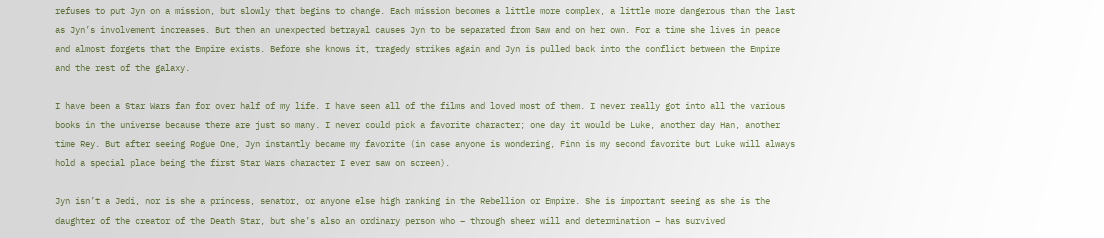refuses to put Jyn on a mission, but slowly that begins to change. Each mission becomes a little more complex, a little more dangerous than the last as Jyn’s involvement increases. But then an unexpected betrayal causes Jyn to be separated from Saw and on her own. For a time she lives in peace and almost forgets that the Empire exists. Before she knows it, tragedy strikes again and Jyn is pulled back into the conflict between the Empire and the rest of the galaxy.

I have been a Star Wars fan for over half of my life. I have seen all of the films and loved most of them. I never really got into all the various books in the universe because there are just so many. I never could pick a favorite character; one day it would be Luke, another day Han, another time Rey. But after seeing Rogue One, Jyn instantly became my favorite (in case anyone is wondering, Finn is my second favorite but Luke will always hold a special place being the first Star Wars character I ever saw on screen).

Jyn isn’t a Jedi, nor is she a princess, senator, or anyone else high ranking in the Rebellion or Empire. She is important seeing as she is the daughter of the creator of the Death Star, but she’s also an ordinary person who – through sheer will and determination – has survived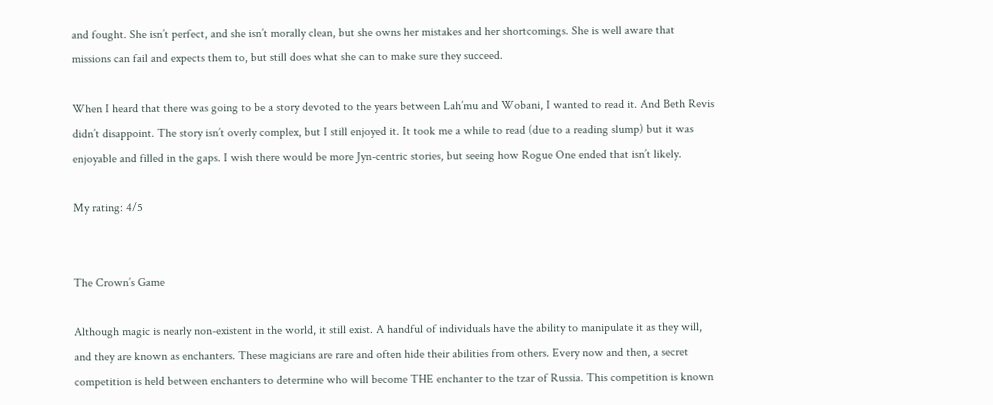and fought. She isn’t perfect, and she isn’t morally clean, but she owns her mistakes and her shortcomings. She is well aware that missions can fail and expects them to, but still does what she can to make sure they succeed.

When I heard that there was going to be a story devoted to the years between Lah’mu and Wobani, I wanted to read it. And Beth Revis didn’t disappoint. The story isn’t overly complex, but I still enjoyed it. It took me a while to read (due to a reading slump) but it was enjoyable and filled in the gaps. I wish there would be more Jyn-centric stories, but seeing how Rogue One ended that isn’t likely.

My rating: 4/5


The Crown’s Game

Although magic is nearly non-existent in the world, it still exist. A handful of individuals have the ability to manipulate it as they will, and they are known as enchanters. These magicians are rare and often hide their abilities from others. Every now and then, a secret competition is held between enchanters to determine who will become THE enchanter to the tzar of Russia. This competition is known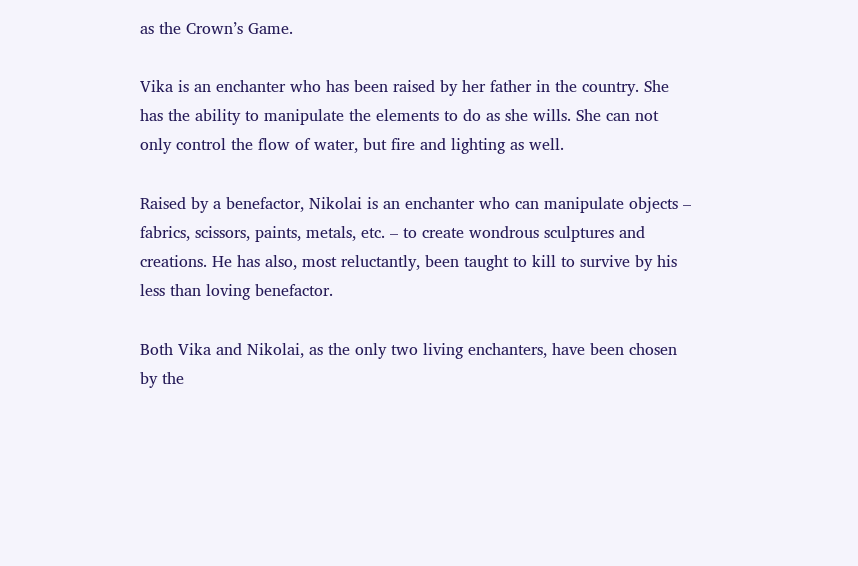as the Crown’s Game.

Vika is an enchanter who has been raised by her father in the country. She has the ability to manipulate the elements to do as she wills. She can not only control the flow of water, but fire and lighting as well.

Raised by a benefactor, Nikolai is an enchanter who can manipulate objects – fabrics, scissors, paints, metals, etc. – to create wondrous sculptures and creations. He has also, most reluctantly, been taught to kill to survive by his less than loving benefactor.

Both Vika and Nikolai, as the only two living enchanters, have been chosen by the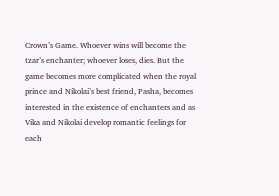Crown’s Game. Whoever wins will become the tzar’s enchanter; whoever loses, dies. But the game becomes more complicated when the royal prince and Nikolai’s best friend, Pasha, becomes interested in the existence of enchanters and as Vika and Nikolai develop romantic feelings for each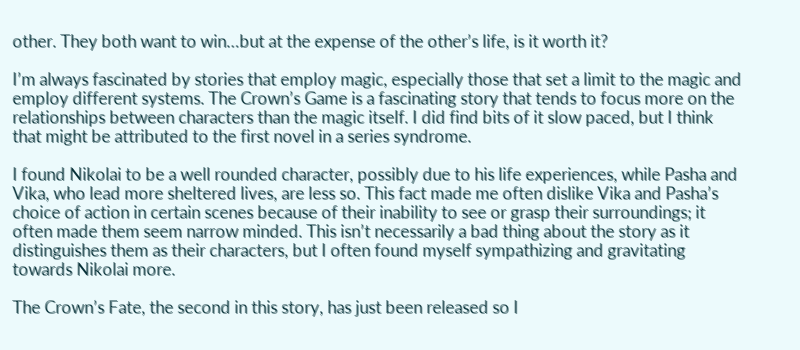other. They both want to win…but at the expense of the other’s life, is it worth it?

I’m always fascinated by stories that employ magic, especially those that set a limit to the magic and employ different systems. The Crown’s Game is a fascinating story that tends to focus more on the relationships between characters than the magic itself. I did find bits of it slow paced, but I think that might be attributed to the first novel in a series syndrome.

I found Nikolai to be a well rounded character, possibly due to his life experiences, while Pasha and Vika, who lead more sheltered lives, are less so. This fact made me often dislike Vika and Pasha’s choice of action in certain scenes because of their inability to see or grasp their surroundings; it often made them seem narrow minded. This isn’t necessarily a bad thing about the story as it distinguishes them as their characters, but I often found myself sympathizing and gravitating towards Nikolai more.

The Crown’s Fate, the second in this story, has just been released so I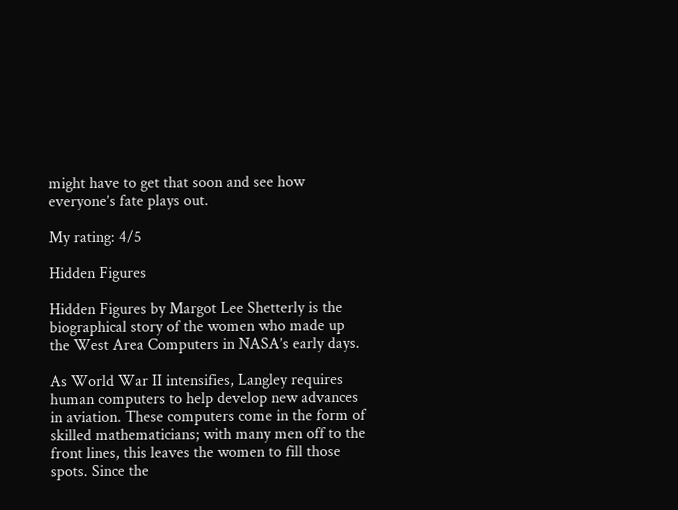might have to get that soon and see how everyone’s fate plays out.

My rating: 4/5

Hidden Figures

Hidden Figures by Margot Lee Shetterly is the biographical story of the women who made up the West Area Computers in NASA’s early days.

As World War II intensifies, Langley requires human computers to help develop new advances in aviation. These computers come in the form of skilled mathematicians; with many men off to the front lines, this leaves the women to fill those spots. Since the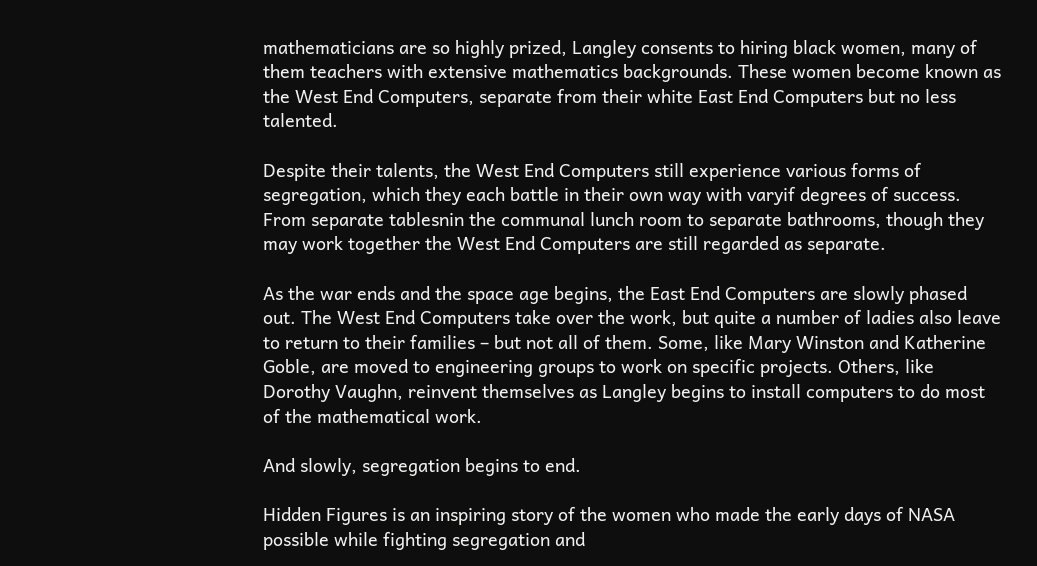mathematicians are so highly prized, Langley consents to hiring black women, many of them teachers with extensive mathematics backgrounds. These women become known as the West End Computers, separate from their white East End Computers but no less talented.

Despite their talents, the West End Computers still experience various forms of segregation, which they each battle in their own way with varyif degrees of success. From separate tablesnin the communal lunch room to separate bathrooms, though they may work together the West End Computers are still regarded as separate.

As the war ends and the space age begins, the East End Computers are slowly phased out. The West End Computers take over the work, but quite a number of ladies also leave to return to their families – but not all of them. Some, like Mary Winston and Katherine Goble, are moved to engineering groups to work on specific projects. Others, like Dorothy Vaughn, reinvent themselves as Langley begins to install computers to do most of the mathematical work.

And slowly, segregation begins to end.

Hidden Figures is an inspiring story of the women who made the early days of NASA possible while fighting segregation and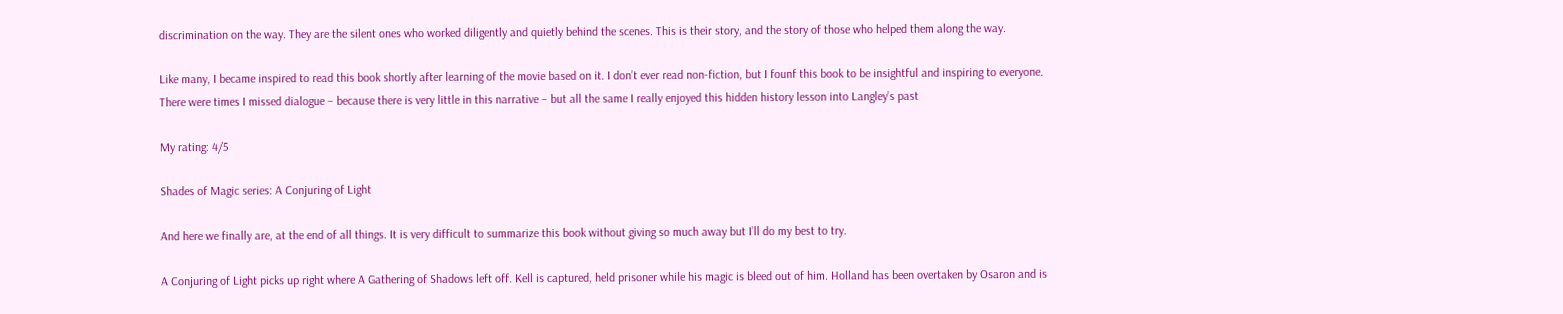discrimination on the way. They are the silent ones who worked diligently and quietly behind the scenes. This is their story, and the story of those who helped them along the way.

Like many, I became inspired to read this book shortly after learning of the movie based on it. I don’t ever read non-fiction, but I founf this book to be insightful and inspiring to everyone. There were times I missed dialogue – because there is very little in this narrative – but all the same I really enjoyed this hidden history lesson into Langley’s past

My rating: 4/5

Shades of Magic series: A Conjuring of Light

And here we finally are, at the end of all things. It is very difficult to summarize this book without giving so much away but I’ll do my best to try.

A Conjuring of Light picks up right where A Gathering of Shadows left off. Kell is captured, held prisoner while his magic is bleed out of him. Holland has been overtaken by Osaron and is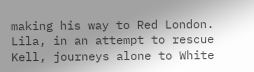making his way to Red London. Lila, in an attempt to rescue Kell, journeys alone to White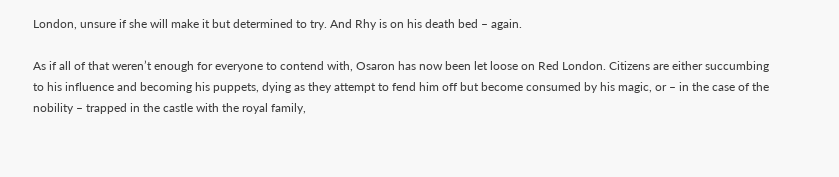London, unsure if she will make it but determined to try. And Rhy is on his death bed – again.

As if all of that weren’t enough for everyone to contend with, Osaron has now been let loose on Red London. Citizens are either succumbing to his influence and becoming his puppets, dying as they attempt to fend him off but become consumed by his magic, or – in the case of the nobility – trapped in the castle with the royal family,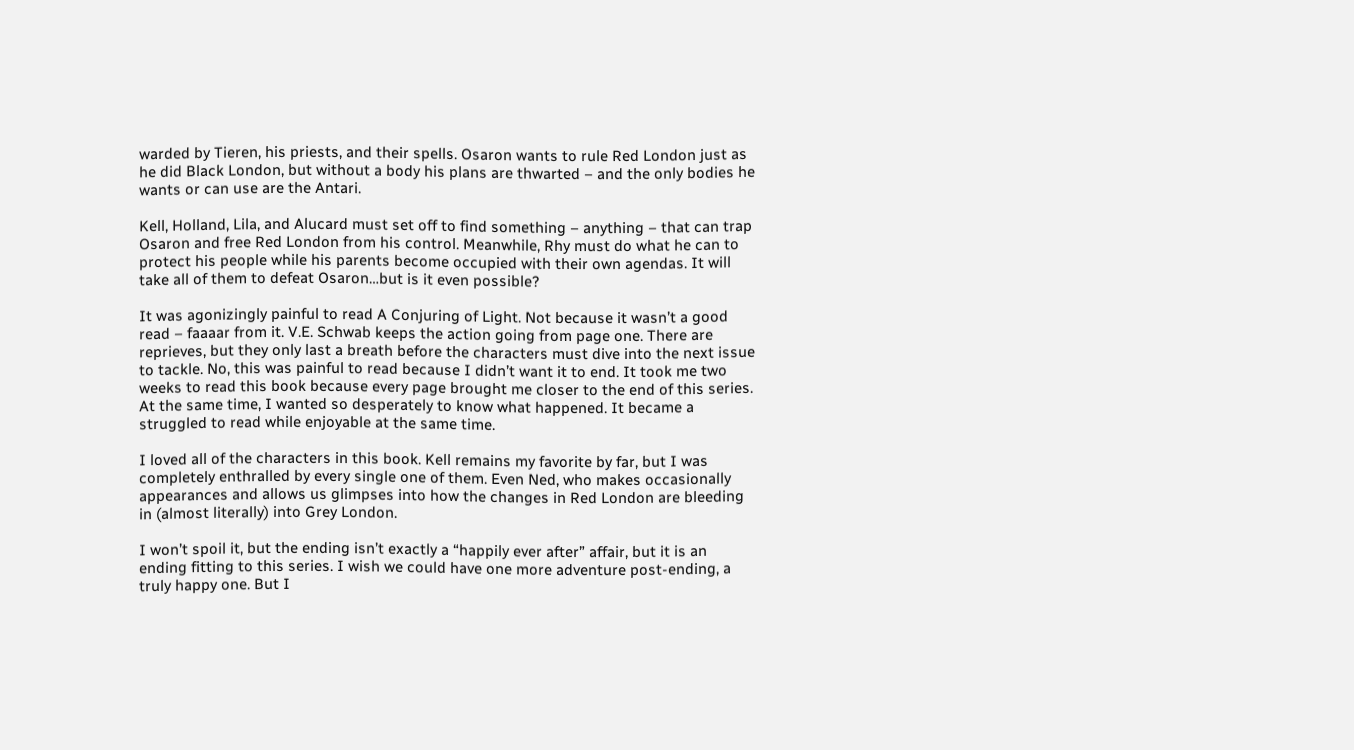warded by Tieren, his priests, and their spells. Osaron wants to rule Red London just as he did Black London, but without a body his plans are thwarted – and the only bodies he wants or can use are the Antari.

Kell, Holland, Lila, and Alucard must set off to find something – anything – that can trap Osaron and free Red London from his control. Meanwhile, Rhy must do what he can to protect his people while his parents become occupied with their own agendas. It will take all of them to defeat Osaron…but is it even possible?

It was agonizingly painful to read A Conjuring of Light. Not because it wasn’t a good read – faaaar from it. V.E. Schwab keeps the action going from page one. There are reprieves, but they only last a breath before the characters must dive into the next issue to tackle. No, this was painful to read because I didn’t want it to end. It took me two weeks to read this book because every page brought me closer to the end of this series. At the same time, I wanted so desperately to know what happened. It became a struggled to read while enjoyable at the same time.

I loved all of the characters in this book. Kell remains my favorite by far, but I was completely enthralled by every single one of them. Even Ned, who makes occasionally appearances and allows us glimpses into how the changes in Red London are bleeding in (almost literally) into Grey London.

I won’t spoil it, but the ending isn’t exactly a “happily ever after” affair, but it is an ending fitting to this series. I wish we could have one more adventure post-ending, a truly happy one. But I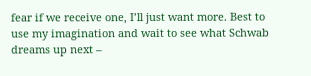fear if we receive one, I’ll just want more. Best to use my imagination and wait to see what Schwab dreams up next –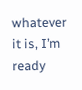whatever it is, I’m ready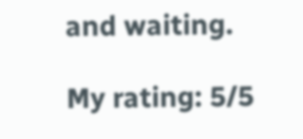and waiting.

My rating: 5/5